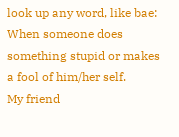look up any word, like bae:
When someone does something stupid or makes a fool of him/her self.
My friend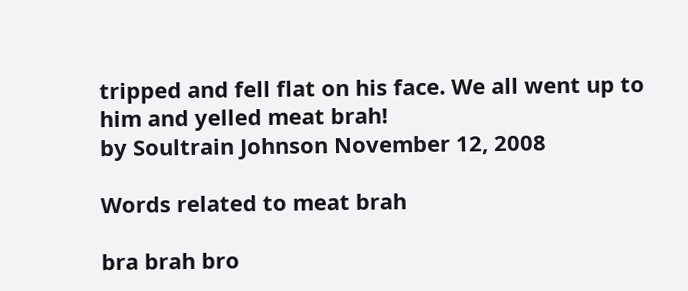tripped and fell flat on his face. We all went up to him and yelled meat brah!
by Soultrain Johnson November 12, 2008

Words related to meat brah

bra brah bro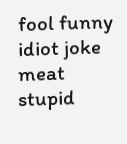fool funny idiot joke meat stupid